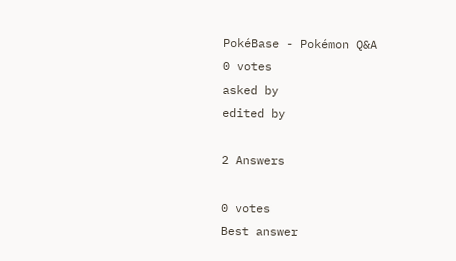PokéBase - Pokémon Q&A
0 votes
asked by
edited by

2 Answers

0 votes
Best answer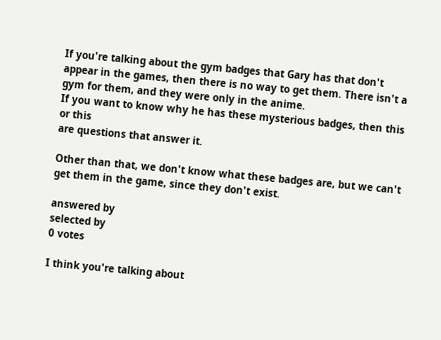If you're talking about the gym badges that Gary has that don't appear in the games, then there is no way to get them. There isn't a gym for them, and they were only in the anime.
If you want to know why he has these mysterious badges, then this or this
are questions that answer it.

Other than that, we don't know what these badges are, but we can't get them in the game, since they don't exist.

answered by
selected by
0 votes

I think you're talking about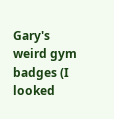Gary's weird gym badges (I looked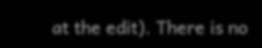at the edit). There is no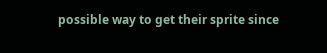possible way to get their sprite since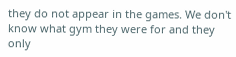they do not appear in the games. We don't know what gym they were for and they only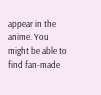appear in the anime. You might be able to find fan-made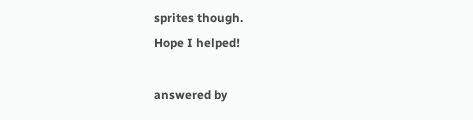sprites though.
Hope I helped!

answered by